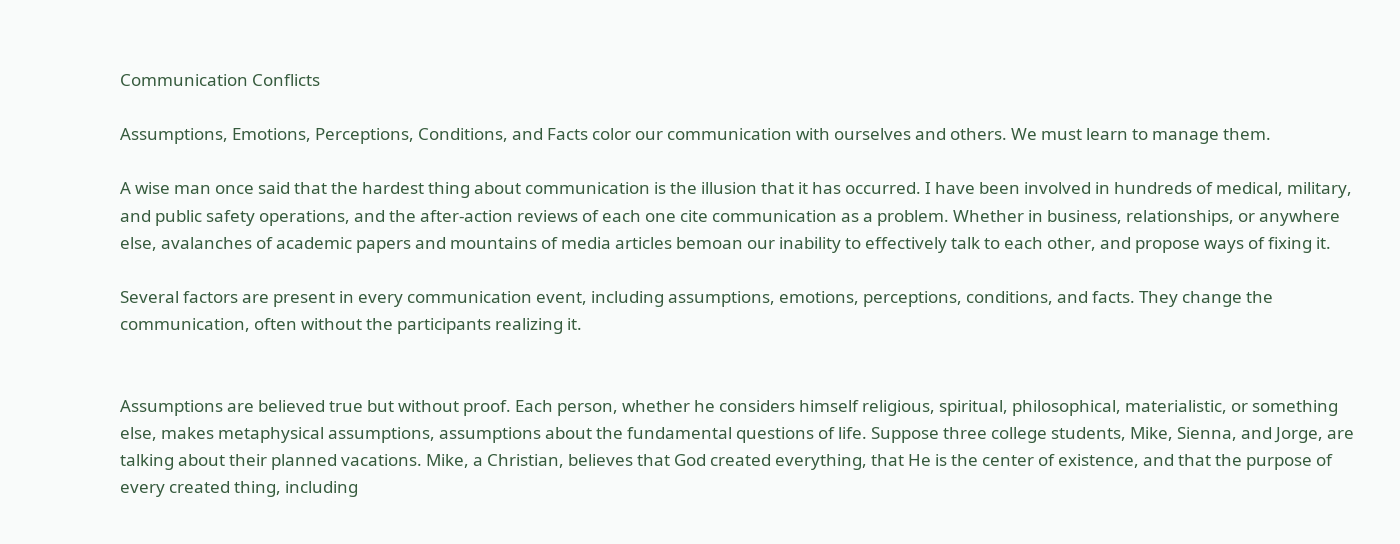Communication Conflicts

Assumptions, Emotions, Perceptions, Conditions, and Facts color our communication with ourselves and others. We must learn to manage them.

A wise man once said that the hardest thing about communication is the illusion that it has occurred. I have been involved in hundreds of medical, military, and public safety operations, and the after-action reviews of each one cite communication as a problem. Whether in business, relationships, or anywhere else, avalanches of academic papers and mountains of media articles bemoan our inability to effectively talk to each other, and propose ways of fixing it.

Several factors are present in every communication event, including assumptions, emotions, perceptions, conditions, and facts. They change the communication, often without the participants realizing it.


Assumptions are believed true but without proof. Each person, whether he considers himself religious, spiritual, philosophical, materialistic, or something else, makes metaphysical assumptions, assumptions about the fundamental questions of life. Suppose three college students, Mike, Sienna, and Jorge, are talking about their planned vacations. Mike, a Christian, believes that God created everything, that He is the center of existence, and that the purpose of every created thing, including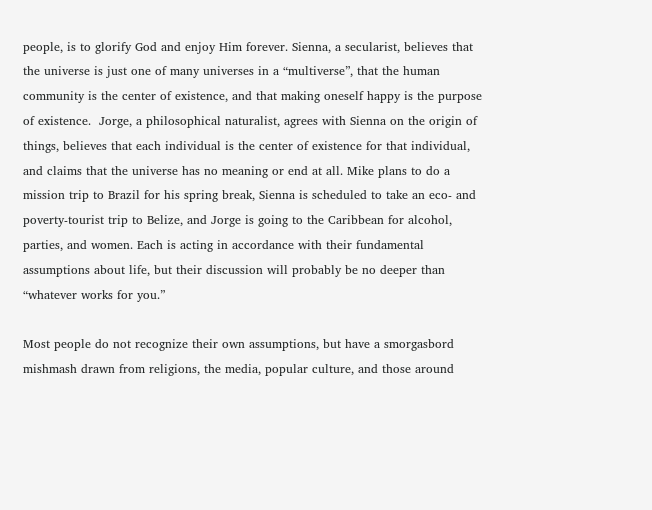people, is to glorify God and enjoy Him forever. Sienna, a secularist, believes that the universe is just one of many universes in a “multiverse”, that the human community is the center of existence, and that making oneself happy is the purpose of existence.  Jorge, a philosophical naturalist, agrees with Sienna on the origin of things, believes that each individual is the center of existence for that individual, and claims that the universe has no meaning or end at all. Mike plans to do a mission trip to Brazil for his spring break, Sienna is scheduled to take an eco- and poverty-tourist trip to Belize, and Jorge is going to the Caribbean for alcohol, parties, and women. Each is acting in accordance with their fundamental assumptions about life, but their discussion will probably be no deeper than “whatever works for you.”

Most people do not recognize their own assumptions, but have a smorgasbord mishmash drawn from religions, the media, popular culture, and those around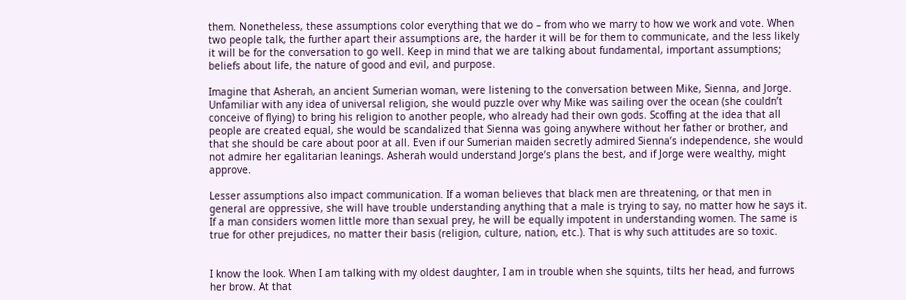them. Nonetheless, these assumptions color everything that we do – from who we marry to how we work and vote. When two people talk, the further apart their assumptions are, the harder it will be for them to communicate, and the less likely it will be for the conversation to go well. Keep in mind that we are talking about fundamental, important assumptions; beliefs about life, the nature of good and evil, and purpose.

Imagine that Asherah, an ancient Sumerian woman, were listening to the conversation between Mike, Sienna, and Jorge. Unfamiliar with any idea of universal religion, she would puzzle over why Mike was sailing over the ocean (she couldn’t conceive of flying) to bring his religion to another people, who already had their own gods. Scoffing at the idea that all people are created equal, she would be scandalized that Sienna was going anywhere without her father or brother, and that she should be care about poor at all. Even if our Sumerian maiden secretly admired Sienna’s independence, she would not admire her egalitarian leanings. Asherah would understand Jorge’s plans the best, and if Jorge were wealthy, might approve.

Lesser assumptions also impact communication. If a woman believes that black men are threatening, or that men in general are oppressive, she will have trouble understanding anything that a male is trying to say, no matter how he says it. If a man considers women little more than sexual prey, he will be equally impotent in understanding women. The same is true for other prejudices, no matter their basis (religion, culture, nation, etc.). That is why such attitudes are so toxic.


I know the look. When I am talking with my oldest daughter, I am in trouble when she squints, tilts her head, and furrows her brow. At that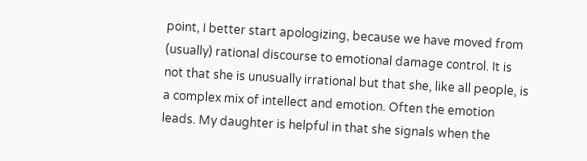point, I better start apologizing, because we have moved from (usually) rational discourse to emotional damage control. It is not that she is unusually irrational but that she, like all people, is a complex mix of intellect and emotion. Often the emotion leads. My daughter is helpful in that she signals when the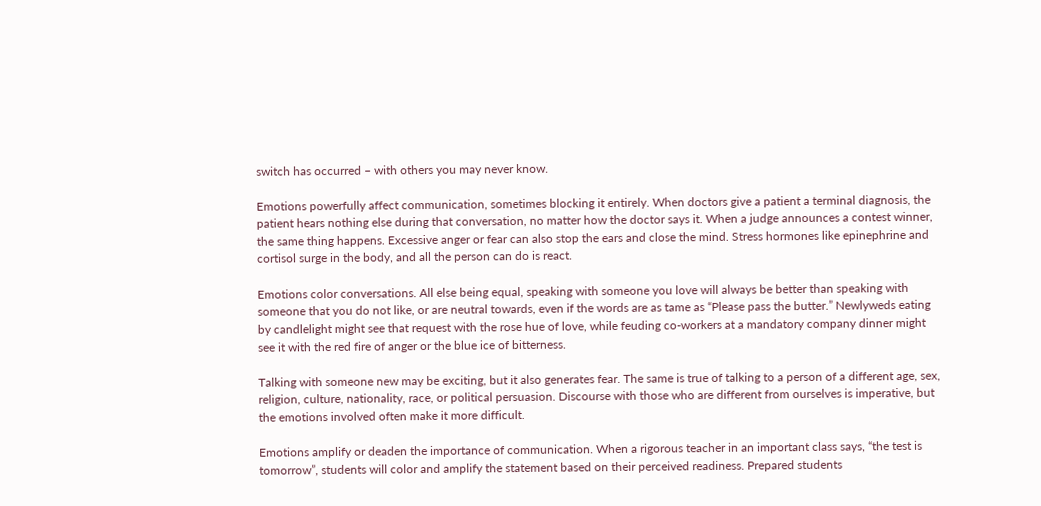switch has occurred – with others you may never know.

Emotions powerfully affect communication, sometimes blocking it entirely. When doctors give a patient a terminal diagnosis, the patient hears nothing else during that conversation, no matter how the doctor says it. When a judge announces a contest winner, the same thing happens. Excessive anger or fear can also stop the ears and close the mind. Stress hormones like epinephrine and cortisol surge in the body, and all the person can do is react.

Emotions color conversations. All else being equal, speaking with someone you love will always be better than speaking with someone that you do not like, or are neutral towards, even if the words are as tame as “Please pass the butter.” Newlyweds eating by candlelight might see that request with the rose hue of love, while feuding co-workers at a mandatory company dinner might see it with the red fire of anger or the blue ice of bitterness.

Talking with someone new may be exciting, but it also generates fear. The same is true of talking to a person of a different age, sex, religion, culture, nationality, race, or political persuasion. Discourse with those who are different from ourselves is imperative, but the emotions involved often make it more difficult.

Emotions amplify or deaden the importance of communication. When a rigorous teacher in an important class says, “the test is tomorrow”, students will color and amplify the statement based on their perceived readiness. Prepared students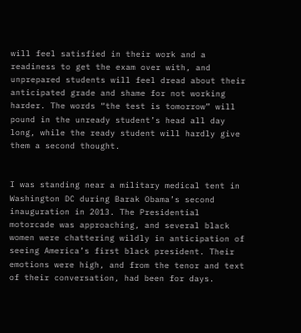will feel satisfied in their work and a readiness to get the exam over with, and unprepared students will feel dread about their anticipated grade and shame for not working harder. The words “the test is tomorrow” will pound in the unready student’s head all day long, while the ready student will hardly give them a second thought.


I was standing near a military medical tent in Washington DC during Barak Obama’s second inauguration in 2013. The Presidential motorcade was approaching, and several black women were chattering wildly in anticipation of seeing America’s first black president. Their emotions were high, and from the tenor and text of their conversation, had been for days.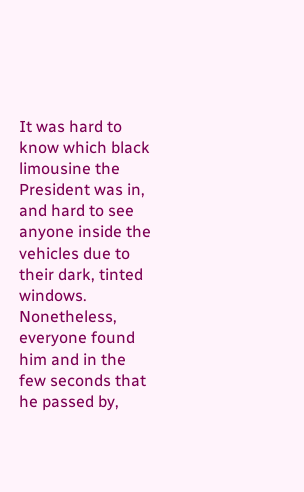It was hard to know which black limousine the President was in, and hard to see anyone inside the vehicles due to their dark, tinted windows. Nonetheless, everyone found him and in the few seconds that he passed by,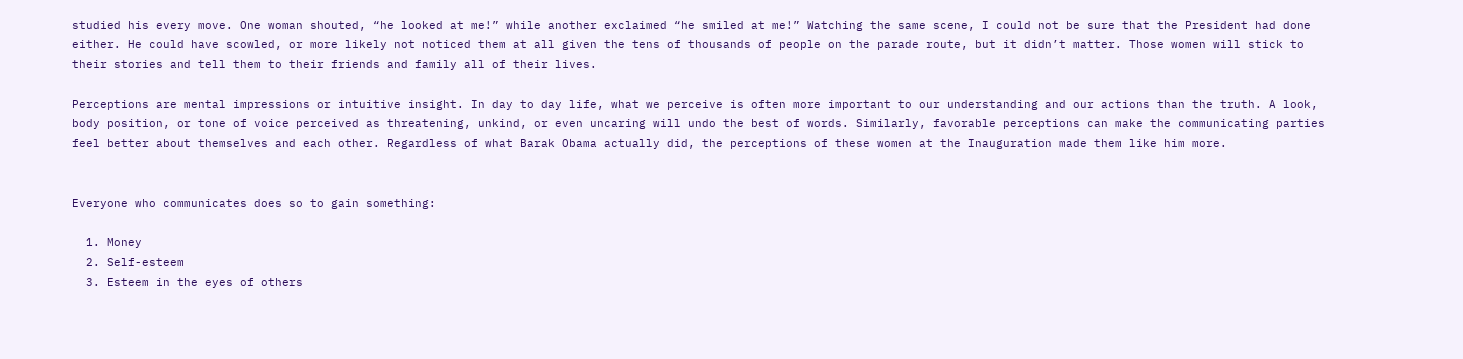studied his every move. One woman shouted, “he looked at me!” while another exclaimed “he smiled at me!” Watching the same scene, I could not be sure that the President had done either. He could have scowled, or more likely not noticed them at all given the tens of thousands of people on the parade route, but it didn’t matter. Those women will stick to their stories and tell them to their friends and family all of their lives.

Perceptions are mental impressions or intuitive insight. In day to day life, what we perceive is often more important to our understanding and our actions than the truth. A look, body position, or tone of voice perceived as threatening, unkind, or even uncaring will undo the best of words. Similarly, favorable perceptions can make the communicating parties feel better about themselves and each other. Regardless of what Barak Obama actually did, the perceptions of these women at the Inauguration made them like him more.


Everyone who communicates does so to gain something:

  1. Money
  2. Self-esteem
  3. Esteem in the eyes of others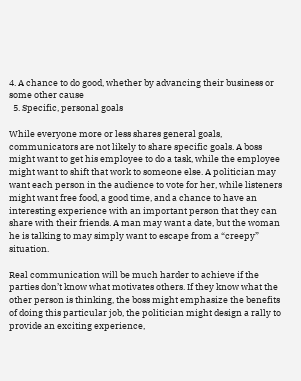4. A chance to do good, whether by advancing their business or some other cause
  5. Specific, personal goals

While everyone more or less shares general goals, communicators are not likely to share specific goals. A boss might want to get his employee to do a task, while the employee might want to shift that work to someone else. A politician may want each person in the audience to vote for her, while listeners might want free food, a good time, and a chance to have an interesting experience with an important person that they can share with their friends. A man may want a date, but the woman he is talking to may simply want to escape from a “creepy” situation.

Real communication will be much harder to achieve if the parties don’t know what motivates others. If they know what the other person is thinking, the boss might emphasize the benefits of doing this particular job, the politician might design a rally to provide an exciting experience,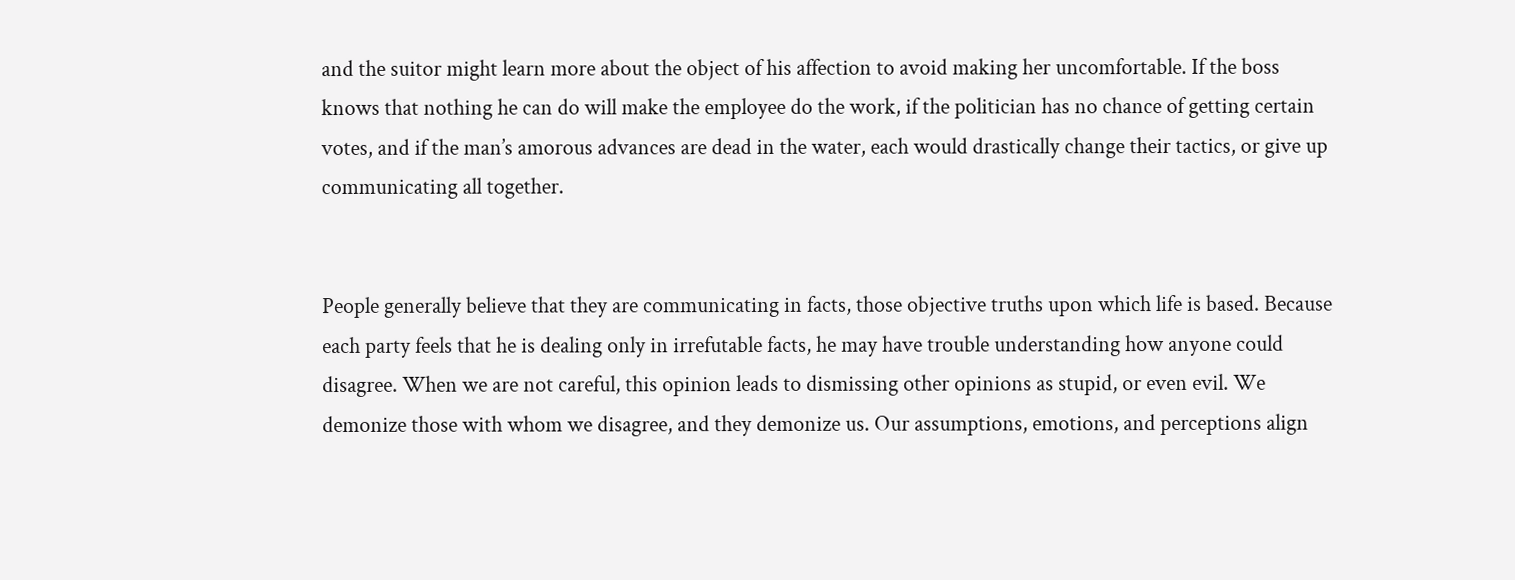and the suitor might learn more about the object of his affection to avoid making her uncomfortable. If the boss knows that nothing he can do will make the employee do the work, if the politician has no chance of getting certain votes, and if the man’s amorous advances are dead in the water, each would drastically change their tactics, or give up communicating all together.


People generally believe that they are communicating in facts, those objective truths upon which life is based. Because each party feels that he is dealing only in irrefutable facts, he may have trouble understanding how anyone could disagree. When we are not careful, this opinion leads to dismissing other opinions as stupid, or even evil. We demonize those with whom we disagree, and they demonize us. Our assumptions, emotions, and perceptions align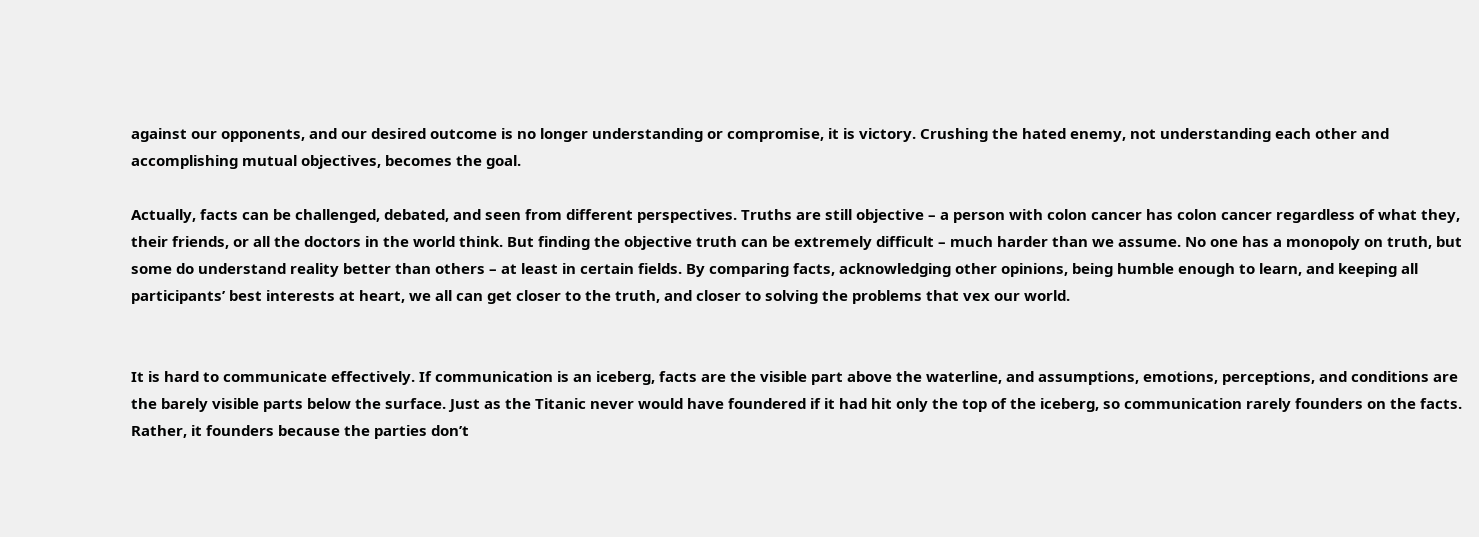against our opponents, and our desired outcome is no longer understanding or compromise, it is victory. Crushing the hated enemy, not understanding each other and accomplishing mutual objectives, becomes the goal.

Actually, facts can be challenged, debated, and seen from different perspectives. Truths are still objective – a person with colon cancer has colon cancer regardless of what they, their friends, or all the doctors in the world think. But finding the objective truth can be extremely difficult – much harder than we assume. No one has a monopoly on truth, but some do understand reality better than others – at least in certain fields. By comparing facts, acknowledging other opinions, being humble enough to learn, and keeping all participants’ best interests at heart, we all can get closer to the truth, and closer to solving the problems that vex our world.


It is hard to communicate effectively. If communication is an iceberg, facts are the visible part above the waterline, and assumptions, emotions, perceptions, and conditions are the barely visible parts below the surface. Just as the Titanic never would have foundered if it had hit only the top of the iceberg, so communication rarely founders on the facts. Rather, it founders because the parties don’t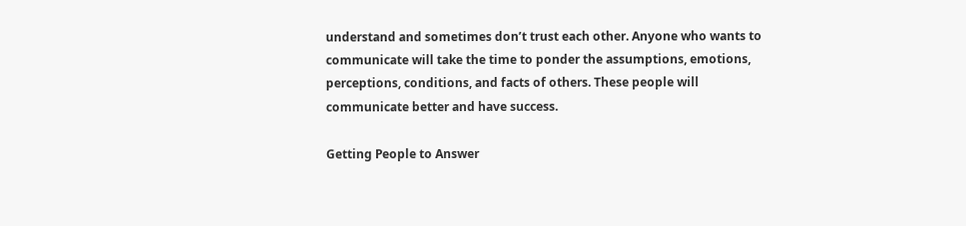understand and sometimes don’t trust each other. Anyone who wants to communicate will take the time to ponder the assumptions, emotions, perceptions, conditions, and facts of others. These people will communicate better and have success.

Getting People to Answer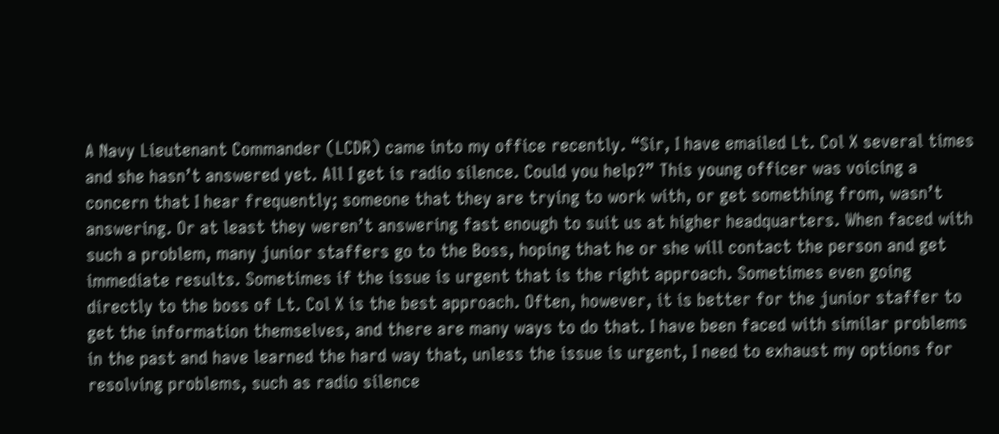A Navy Lieutenant Commander (LCDR) came into my office recently. “Sir, I have emailed Lt. Col X several times and she hasn’t answered yet. All I get is radio silence. Could you help?” This young officer was voicing a concern that I hear frequently; someone that they are trying to work with, or get something from, wasn’t answering. Or at least they weren’t answering fast enough to suit us at higher headquarters. When faced with such a problem, many junior staffers go to the Boss, hoping that he or she will contact the person and get immediate results. Sometimes if the issue is urgent that is the right approach. Sometimes even going directly to the boss of Lt. Col X is the best approach. Often, however, it is better for the junior staffer to get the information themselves, and there are many ways to do that. I have been faced with similar problems in the past and have learned the hard way that, unless the issue is urgent, I need to exhaust my options for resolving problems, such as radio silence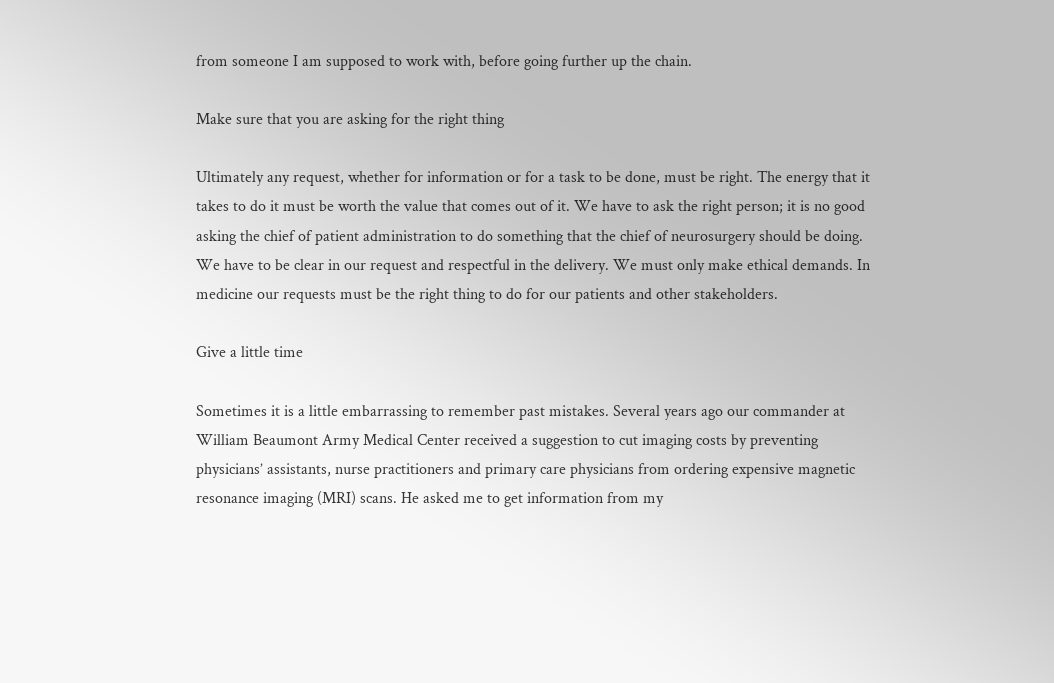from someone I am supposed to work with, before going further up the chain.

Make sure that you are asking for the right thing

Ultimately any request, whether for information or for a task to be done, must be right. The energy that it takes to do it must be worth the value that comes out of it. We have to ask the right person; it is no good asking the chief of patient administration to do something that the chief of neurosurgery should be doing. We have to be clear in our request and respectful in the delivery. We must only make ethical demands. In medicine our requests must be the right thing to do for our patients and other stakeholders.

Give a little time

Sometimes it is a little embarrassing to remember past mistakes. Several years ago our commander at William Beaumont Army Medical Center received a suggestion to cut imaging costs by preventing physicians’ assistants, nurse practitioners and primary care physicians from ordering expensive magnetic resonance imaging (MRI) scans. He asked me to get information from my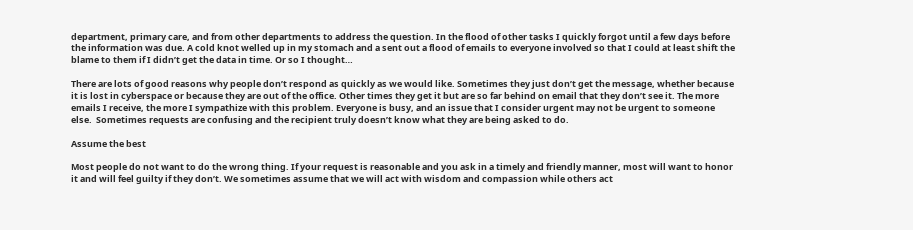department, primary care, and from other departments to address the question. In the flood of other tasks I quickly forgot until a few days before the information was due. A cold knot welled up in my stomach and a sent out a flood of emails to everyone involved so that I could at least shift the blame to them if I didn’t get the data in time. Or so I thought…

There are lots of good reasons why people don’t respond as quickly as we would like. Sometimes they just don’t get the message, whether because it is lost in cyberspace or because they are out of the office. Other times they get it but are so far behind on email that they don’t see it. The more emails I receive, the more I sympathize with this problem. Everyone is busy, and an issue that I consider urgent may not be urgent to someone else.  Sometimes requests are confusing and the recipient truly doesn’t know what they are being asked to do.

Assume the best

Most people do not want to do the wrong thing. If your request is reasonable and you ask in a timely and friendly manner, most will want to honor it and will feel guilty if they don’t. We sometimes assume that we will act with wisdom and compassion while others act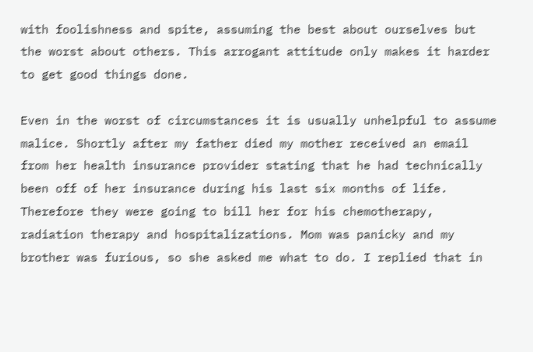with foolishness and spite, assuming the best about ourselves but the worst about others. This arrogant attitude only makes it harder to get good things done.

Even in the worst of circumstances it is usually unhelpful to assume malice. Shortly after my father died my mother received an email from her health insurance provider stating that he had technically been off of her insurance during his last six months of life. Therefore they were going to bill her for his chemotherapy, radiation therapy and hospitalizations. Mom was panicky and my brother was furious, so she asked me what to do. I replied that in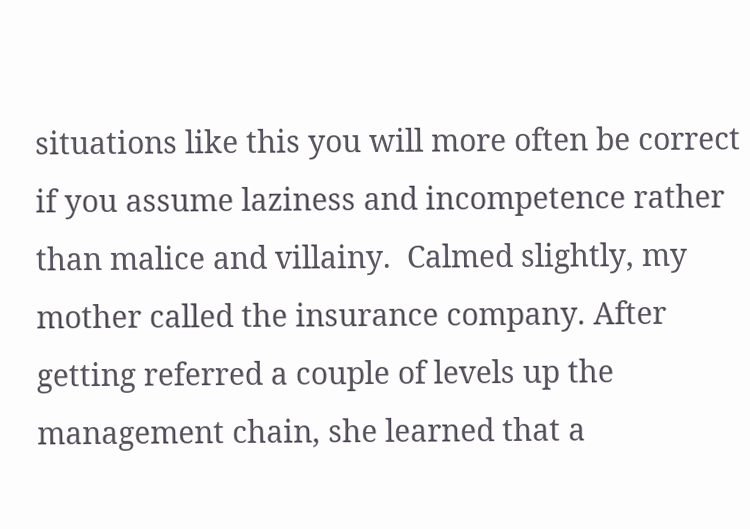situations like this you will more often be correct if you assume laziness and incompetence rather than malice and villainy.  Calmed slightly, my mother called the insurance company. After getting referred a couple of levels up the management chain, she learned that a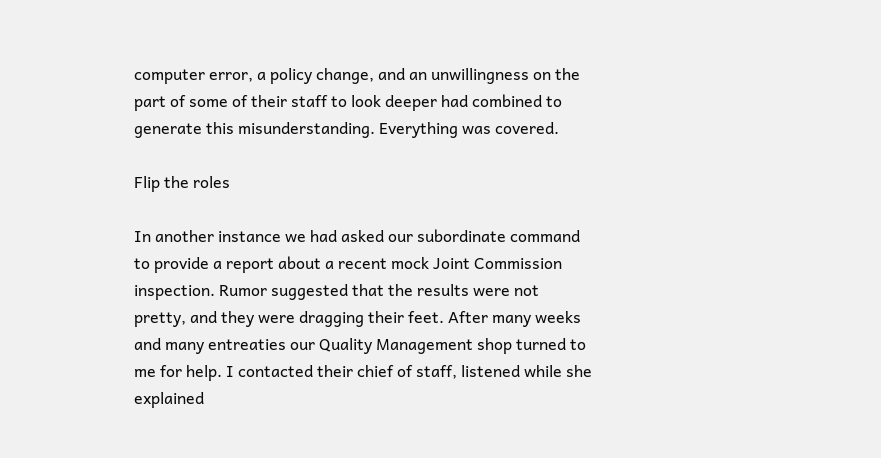computer error, a policy change, and an unwillingness on the part of some of their staff to look deeper had combined to generate this misunderstanding. Everything was covered.

Flip the roles

In another instance we had asked our subordinate command to provide a report about a recent mock Joint Commission inspection. Rumor suggested that the results were not pretty, and they were dragging their feet. After many weeks and many entreaties our Quality Management shop turned to me for help. I contacted their chief of staff, listened while she explained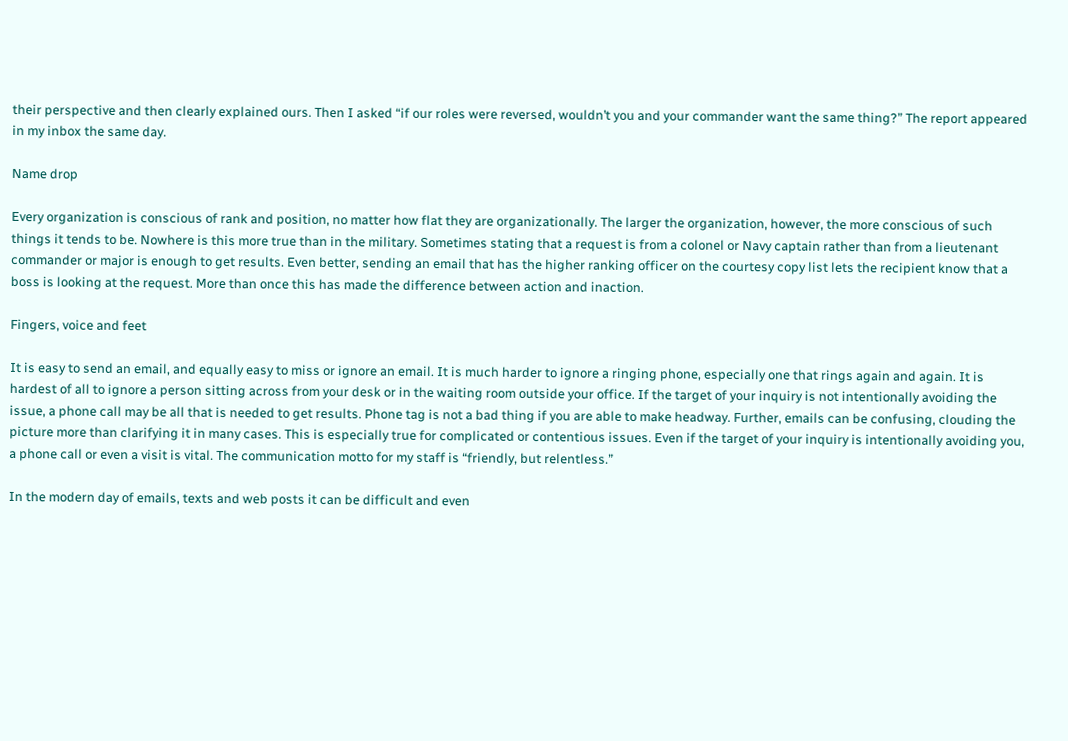their perspective and then clearly explained ours. Then I asked “if our roles were reversed, wouldn’t you and your commander want the same thing?” The report appeared in my inbox the same day.

Name drop

Every organization is conscious of rank and position, no matter how flat they are organizationally. The larger the organization, however, the more conscious of such things it tends to be. Nowhere is this more true than in the military. Sometimes stating that a request is from a colonel or Navy captain rather than from a lieutenant commander or major is enough to get results. Even better, sending an email that has the higher ranking officer on the courtesy copy list lets the recipient know that a boss is looking at the request. More than once this has made the difference between action and inaction.

Fingers, voice and feet

It is easy to send an email, and equally easy to miss or ignore an email. It is much harder to ignore a ringing phone, especially one that rings again and again. It is hardest of all to ignore a person sitting across from your desk or in the waiting room outside your office. If the target of your inquiry is not intentionally avoiding the issue, a phone call may be all that is needed to get results. Phone tag is not a bad thing if you are able to make headway. Further, emails can be confusing, clouding the picture more than clarifying it in many cases. This is especially true for complicated or contentious issues. Even if the target of your inquiry is intentionally avoiding you, a phone call or even a visit is vital. The communication motto for my staff is “friendly, but relentless.”

In the modern day of emails, texts and web posts it can be difficult and even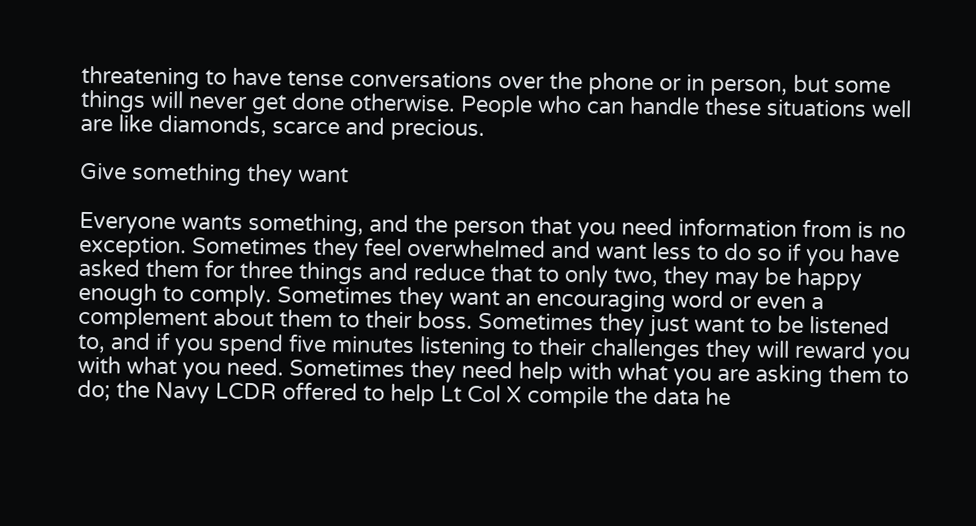threatening to have tense conversations over the phone or in person, but some things will never get done otherwise. People who can handle these situations well are like diamonds, scarce and precious.

Give something they want

Everyone wants something, and the person that you need information from is no exception. Sometimes they feel overwhelmed and want less to do so if you have asked them for three things and reduce that to only two, they may be happy enough to comply. Sometimes they want an encouraging word or even a complement about them to their boss. Sometimes they just want to be listened to, and if you spend five minutes listening to their challenges they will reward you with what you need. Sometimes they need help with what you are asking them to do; the Navy LCDR offered to help Lt Col X compile the data he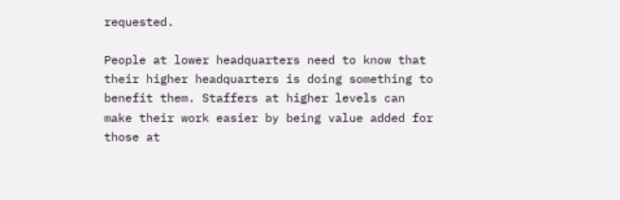requested.

People at lower headquarters need to know that their higher headquarters is doing something to benefit them. Staffers at higher levels can make their work easier by being value added for those at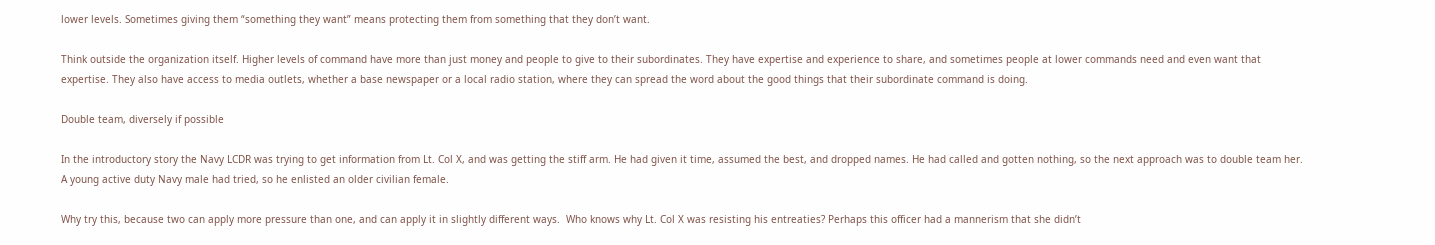lower levels. Sometimes giving them “something they want” means protecting them from something that they don’t want.

Think outside the organization itself. Higher levels of command have more than just money and people to give to their subordinates. They have expertise and experience to share, and sometimes people at lower commands need and even want that expertise. They also have access to media outlets, whether a base newspaper or a local radio station, where they can spread the word about the good things that their subordinate command is doing.

Double team, diversely if possible

In the introductory story the Navy LCDR was trying to get information from Lt. Col X, and was getting the stiff arm. He had given it time, assumed the best, and dropped names. He had called and gotten nothing, so the next approach was to double team her. A young active duty Navy male had tried, so he enlisted an older civilian female.

Why try this, because two can apply more pressure than one, and can apply it in slightly different ways.  Who knows why Lt. Col X was resisting his entreaties? Perhaps this officer had a mannerism that she didn’t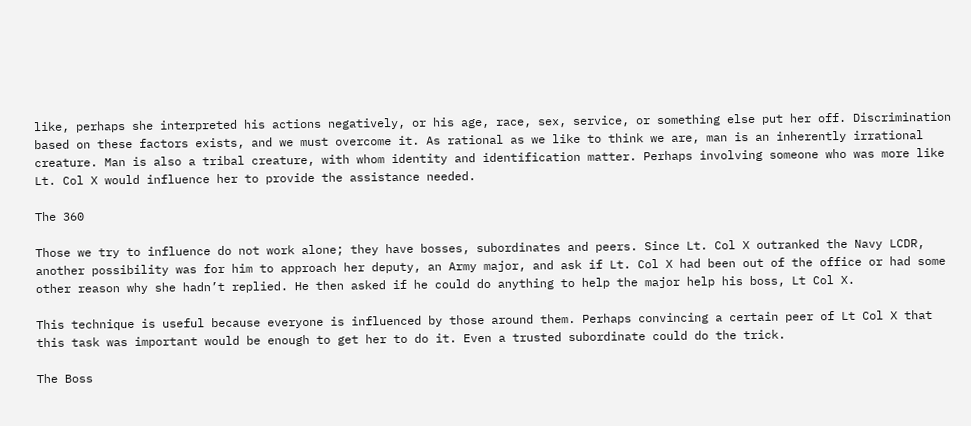like, perhaps she interpreted his actions negatively, or his age, race, sex, service, or something else put her off. Discrimination based on these factors exists, and we must overcome it. As rational as we like to think we are, man is an inherently irrational creature. Man is also a tribal creature, with whom identity and identification matter. Perhaps involving someone who was more like Lt. Col X would influence her to provide the assistance needed.

The 360

Those we try to influence do not work alone; they have bosses, subordinates and peers. Since Lt. Col X outranked the Navy LCDR, another possibility was for him to approach her deputy, an Army major, and ask if Lt. Col X had been out of the office or had some other reason why she hadn’t replied. He then asked if he could do anything to help the major help his boss, Lt Col X.

This technique is useful because everyone is influenced by those around them. Perhaps convincing a certain peer of Lt Col X that this task was important would be enough to get her to do it. Even a trusted subordinate could do the trick.

The Boss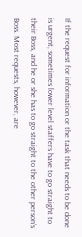If the request for information or the task that needs to be done is urgent, sometimes lower level staffers have to go straight to their Boss, and he or she has to go straight to the other person’s Boss. Most requests, however, are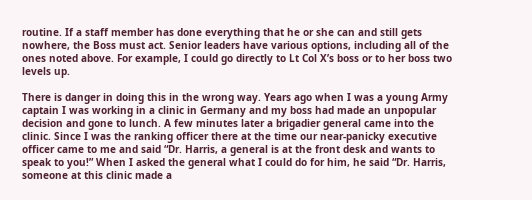routine. If a staff member has done everything that he or she can and still gets nowhere, the Boss must act. Senior leaders have various options, including all of the ones noted above. For example, I could go directly to Lt Col X’s boss or to her boss two levels up.

There is danger in doing this in the wrong way. Years ago when I was a young Army captain I was working in a clinic in Germany and my boss had made an unpopular decision and gone to lunch. A few minutes later a brigadier general came into the clinic. Since I was the ranking officer there at the time our near-panicky executive officer came to me and said “Dr. Harris, a general is at the front desk and wants to speak to you!” When I asked the general what I could do for him, he said “Dr. Harris, someone at this clinic made a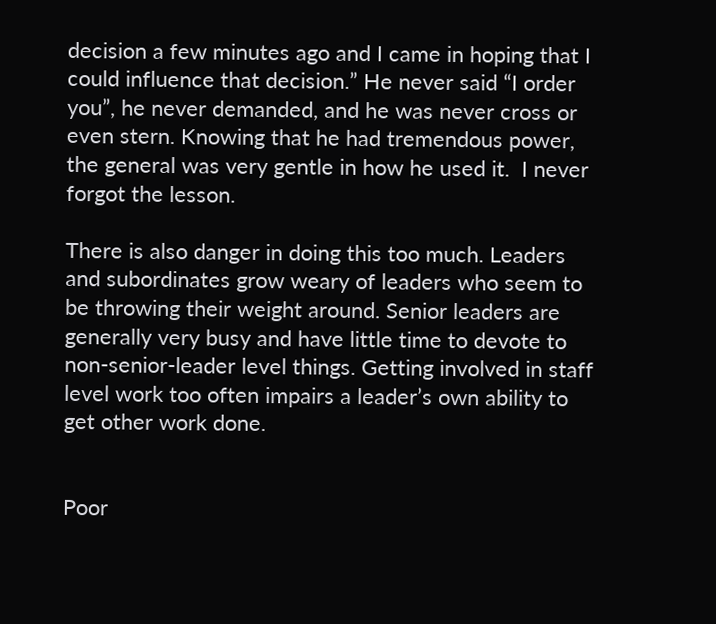decision a few minutes ago and I came in hoping that I could influence that decision.” He never said “I order you”, he never demanded, and he was never cross or even stern. Knowing that he had tremendous power, the general was very gentle in how he used it.  I never forgot the lesson.

There is also danger in doing this too much. Leaders and subordinates grow weary of leaders who seem to be throwing their weight around. Senior leaders are generally very busy and have little time to devote to non-senior-leader level things. Getting involved in staff level work too often impairs a leader’s own ability to get other work done.


Poor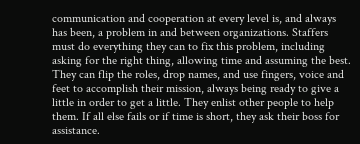communication and cooperation at every level is, and always has been, a problem in and between organizations. Staffers must do everything they can to fix this problem, including asking for the right thing, allowing time and assuming the best. They can flip the roles, drop names, and use fingers, voice and feet to accomplish their mission, always being ready to give a little in order to get a little. They enlist other people to help them. If all else fails or if time is short, they ask their boss for assistance.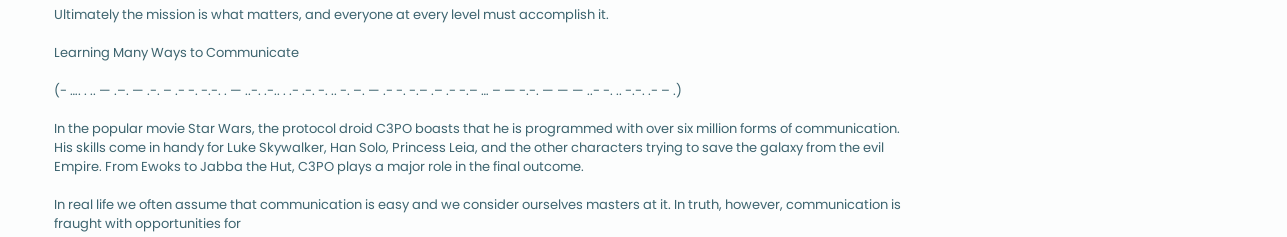Ultimately the mission is what matters, and everyone at every level must accomplish it.

Learning Many Ways to Communicate

(- …. . .. — .–. — .-. – .- -. -.-. . — ..-. .-.. . .- .-. -. .. -. –. — .- -. -.– .– .- -.– … – — -.-. — — — ..- -. .. -.-. .- – .)

In the popular movie Star Wars, the protocol droid C3PO boasts that he is programmed with over six million forms of communication. His skills come in handy for Luke Skywalker, Han Solo, Princess Leia, and the other characters trying to save the galaxy from the evil Empire. From Ewoks to Jabba the Hut, C3PO plays a major role in the final outcome.

In real life we often assume that communication is easy and we consider ourselves masters at it. In truth, however, communication is fraught with opportunities for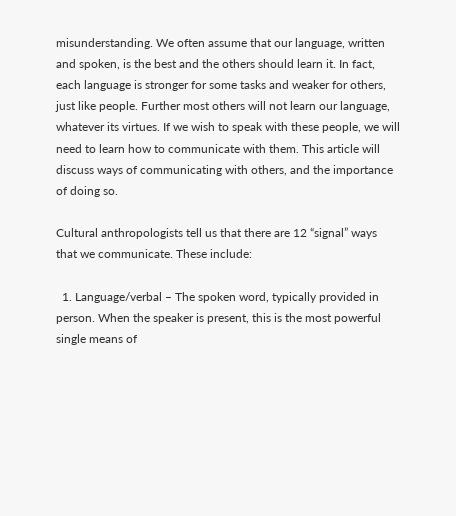misunderstanding. We often assume that our language, written and spoken, is the best and the others should learn it. In fact, each language is stronger for some tasks and weaker for others, just like people. Further most others will not learn our language, whatever its virtues. If we wish to speak with these people, we will need to learn how to communicate with them. This article will discuss ways of communicating with others, and the importance of doing so.

Cultural anthropologists tell us that there are 12 “signal” ways that we communicate. These include:

  1. Language/verbal – The spoken word, typically provided in person. When the speaker is present, this is the most powerful single means of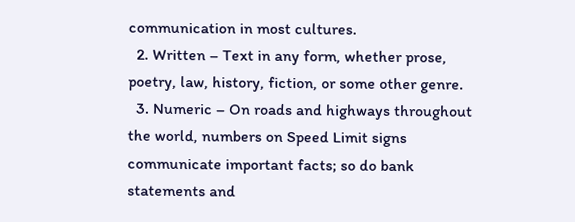communication in most cultures.
  2. Written – Text in any form, whether prose, poetry, law, history, fiction, or some other genre.
  3. Numeric – On roads and highways throughout the world, numbers on Speed Limit signs communicate important facts; so do bank statements and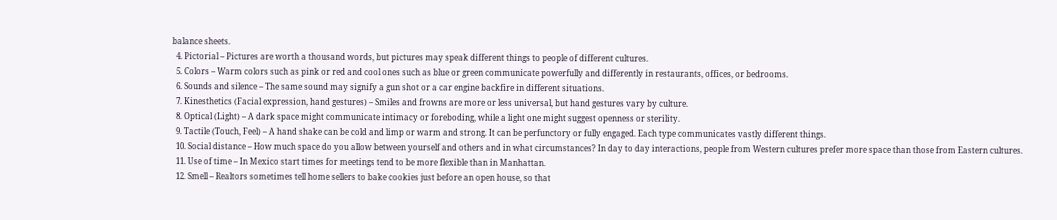balance sheets.
  4. Pictorial – Pictures are worth a thousand words, but pictures may speak different things to people of different cultures.
  5. Colors – Warm colors such as pink or red and cool ones such as blue or green communicate powerfully and differently in restaurants, offices, or bedrooms.
  6. Sounds and silence – The same sound may signify a gun shot or a car engine backfire in different situations.
  7. Kinesthetics (Facial expression, hand gestures) – Smiles and frowns are more or less universal, but hand gestures vary by culture.
  8. Optical (Light) – A dark space might communicate intimacy or foreboding, while a light one might suggest openness or sterility.
  9. Tactile (Touch, Feel) – A hand shake can be cold and limp or warm and strong. It can be perfunctory or fully engaged. Each type communicates vastly different things.
  10. Social distance – How much space do you allow between yourself and others and in what circumstances? In day to day interactions, people from Western cultures prefer more space than those from Eastern cultures.
  11. Use of time – In Mexico start times for meetings tend to be more flexible than in Manhattan.
  12. Smell – Realtors sometimes tell home sellers to bake cookies just before an open house, so that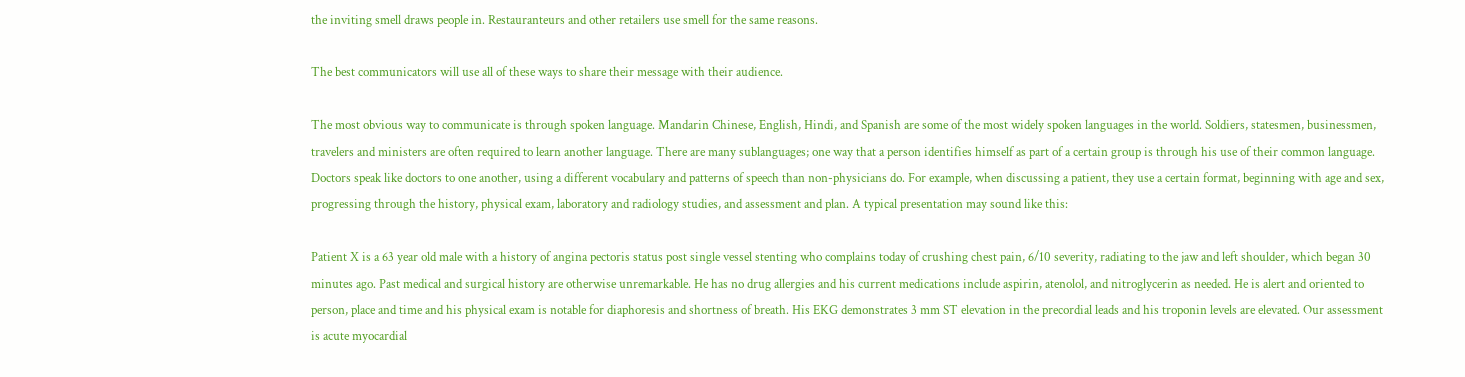the inviting smell draws people in. Restauranteurs and other retailers use smell for the same reasons.

The best communicators will use all of these ways to share their message with their audience.

The most obvious way to communicate is through spoken language. Mandarin Chinese, English, Hindi, and Spanish are some of the most widely spoken languages in the world. Soldiers, statesmen, businessmen, travelers and ministers are often required to learn another language. There are many sublanguages; one way that a person identifies himself as part of a certain group is through his use of their common language. Doctors speak like doctors to one another, using a different vocabulary and patterns of speech than non-physicians do. For example, when discussing a patient, they use a certain format, beginning with age and sex, progressing through the history, physical exam, laboratory and radiology studies, and assessment and plan. A typical presentation may sound like this:

Patient X is a 63 year old male with a history of angina pectoris status post single vessel stenting who complains today of crushing chest pain, 6/10 severity, radiating to the jaw and left shoulder, which began 30 minutes ago. Past medical and surgical history are otherwise unremarkable. He has no drug allergies and his current medications include aspirin, atenolol, and nitroglycerin as needed. He is alert and oriented to person, place and time and his physical exam is notable for diaphoresis and shortness of breath. His EKG demonstrates 3 mm ST elevation in the precordial leads and his troponin levels are elevated. Our assessment is acute myocardial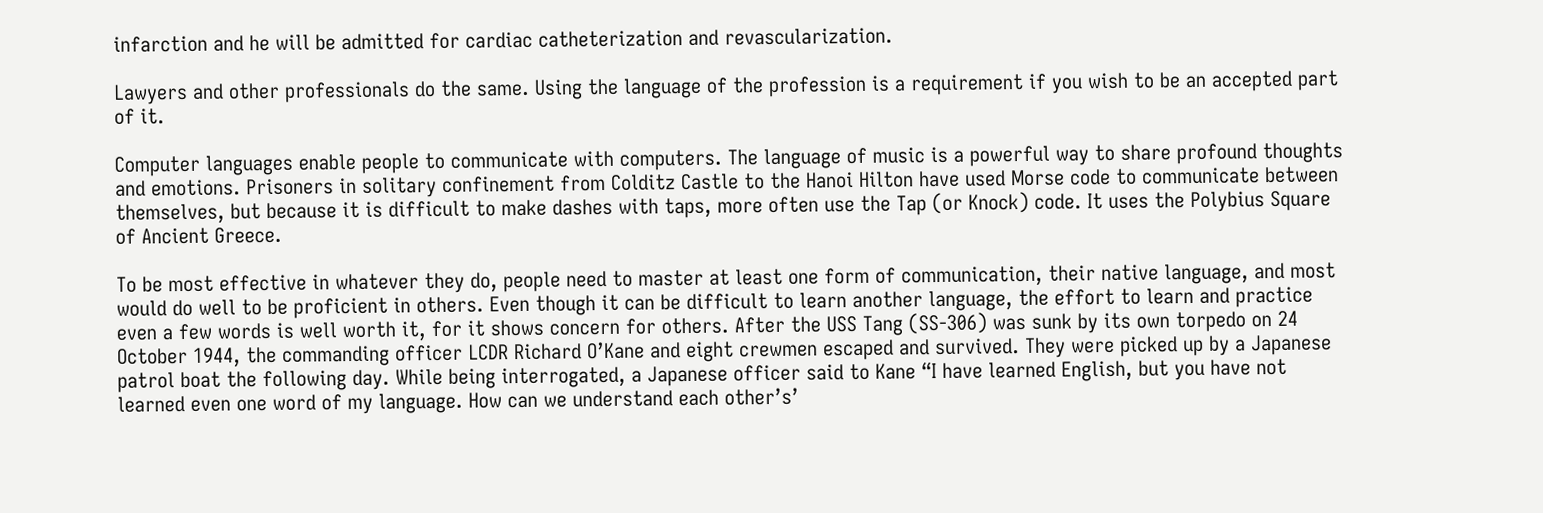infarction and he will be admitted for cardiac catheterization and revascularization.

Lawyers and other professionals do the same. Using the language of the profession is a requirement if you wish to be an accepted part of it.

Computer languages enable people to communicate with computers. The language of music is a powerful way to share profound thoughts and emotions. Prisoners in solitary confinement from Colditz Castle to the Hanoi Hilton have used Morse code to communicate between themselves, but because it is difficult to make dashes with taps, more often use the Tap (or Knock) code. It uses the Polybius Square of Ancient Greece.

To be most effective in whatever they do, people need to master at least one form of communication, their native language, and most would do well to be proficient in others. Even though it can be difficult to learn another language, the effort to learn and practice even a few words is well worth it, for it shows concern for others. After the USS Tang (SS-306) was sunk by its own torpedo on 24 October 1944, the commanding officer LCDR Richard O’Kane and eight crewmen escaped and survived. They were picked up by a Japanese patrol boat the following day. While being interrogated, a Japanese officer said to Kane “I have learned English, but you have not learned even one word of my language. How can we understand each other’s’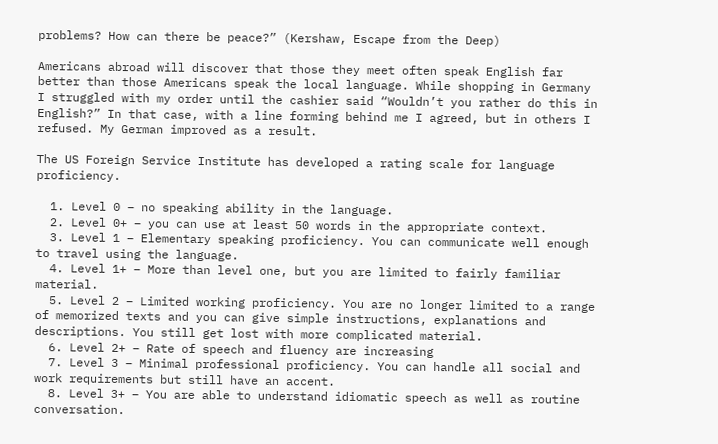problems? How can there be peace?” (Kershaw, Escape from the Deep)

Americans abroad will discover that those they meet often speak English far better than those Americans speak the local language. While shopping in Germany I struggled with my order until the cashier said “Wouldn’t you rather do this in English?” In that case, with a line forming behind me I agreed, but in others I refused. My German improved as a result.

The US Foreign Service Institute has developed a rating scale for language proficiency.

  1. Level 0 – no speaking ability in the language.
  2. Level 0+ – you can use at least 50 words in the appropriate context.
  3. Level 1 – Elementary speaking proficiency. You can communicate well enough to travel using the language.
  4. Level 1+ – More than level one, but you are limited to fairly familiar material.
  5. Level 2 – Limited working proficiency. You are no longer limited to a range of memorized texts and you can give simple instructions, explanations and descriptions. You still get lost with more complicated material.
  6. Level 2+ – Rate of speech and fluency are increasing
  7. Level 3 – Minimal professional proficiency. You can handle all social and work requirements but still have an accent.
  8. Level 3+ – You are able to understand idiomatic speech as well as routine conversation.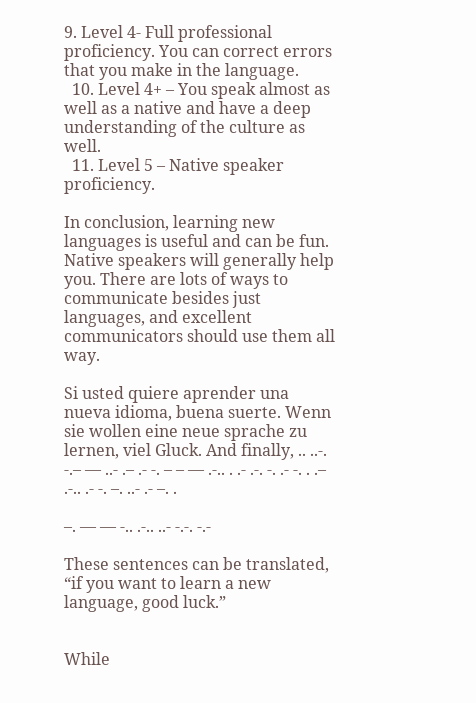9. Level 4- Full professional proficiency. You can correct errors that you make in the language.
  10. Level 4+ – You speak almost as well as a native and have a deep understanding of the culture as well.
  11. Level 5 – Native speaker proficiency.

In conclusion, learning new languages is useful and can be fun. Native speakers will generally help you. There are lots of ways to communicate besides just languages, and excellent communicators should use them all way.

Si usted quiere aprender una nueva idioma, buena suerte. Wenn sie wollen eine neue sprache zu lernen, viel Gluck. And finally, .. ..-. -.– — ..- .– .- -. – – — .-.. . .- .-. -. .- -. . .– .-.. .- -. –. ..- .- –. .

–. — — -.. .-.. ..- -.-. -.-

These sentences can be translated, “if you want to learn a new language, good luck.”


While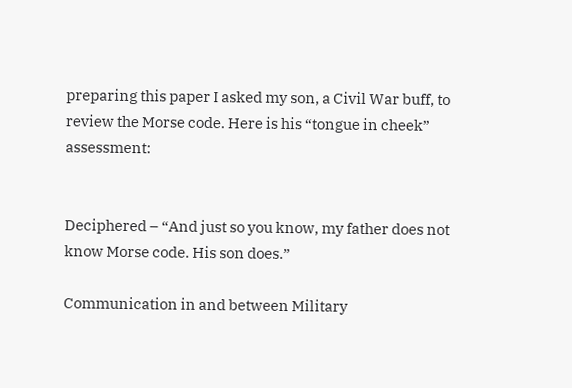preparing this paper I asked my son, a Civil War buff, to review the Morse code. Here is his “tongue in cheek” assessment:


Deciphered – “And just so you know, my father does not know Morse code. His son does.”

Communication in and between Military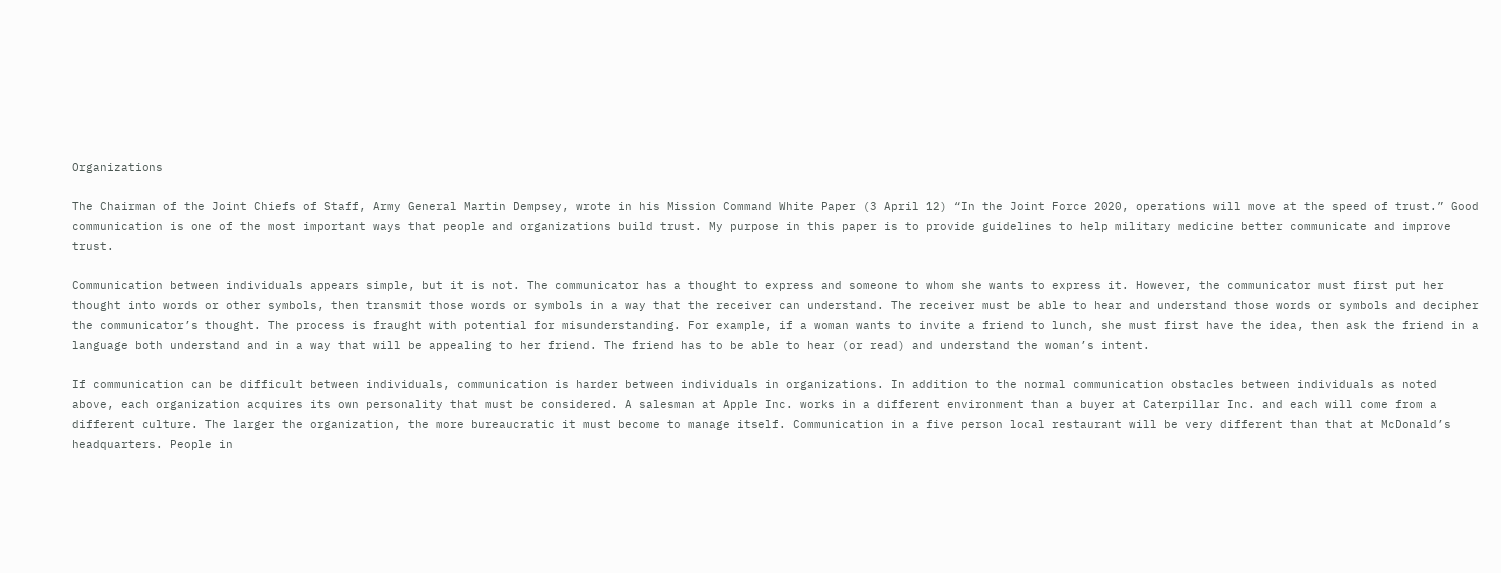Organizations

The Chairman of the Joint Chiefs of Staff, Army General Martin Dempsey, wrote in his Mission Command White Paper (3 April 12) “In the Joint Force 2020, operations will move at the speed of trust.” Good communication is one of the most important ways that people and organizations build trust. My purpose in this paper is to provide guidelines to help military medicine better communicate and improve trust.

Communication between individuals appears simple, but it is not. The communicator has a thought to express and someone to whom she wants to express it. However, the communicator must first put her thought into words or other symbols, then transmit those words or symbols in a way that the receiver can understand. The receiver must be able to hear and understand those words or symbols and decipher the communicator’s thought. The process is fraught with potential for misunderstanding. For example, if a woman wants to invite a friend to lunch, she must first have the idea, then ask the friend in a language both understand and in a way that will be appealing to her friend. The friend has to be able to hear (or read) and understand the woman’s intent.

If communication can be difficult between individuals, communication is harder between individuals in organizations. In addition to the normal communication obstacles between individuals as noted above, each organization acquires its own personality that must be considered. A salesman at Apple Inc. works in a different environment than a buyer at Caterpillar Inc. and each will come from a different culture. The larger the organization, the more bureaucratic it must become to manage itself. Communication in a five person local restaurant will be very different than that at McDonald’s headquarters. People in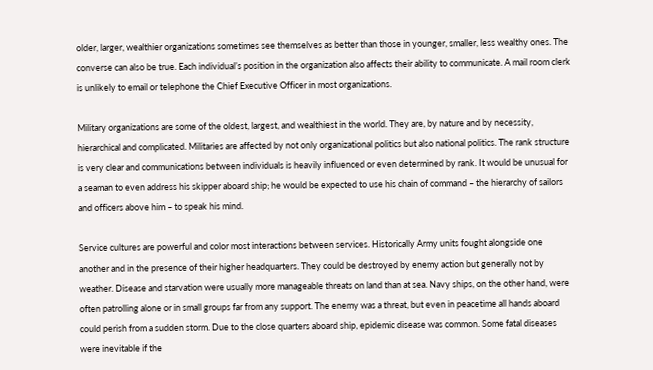older, larger, wealthier organizations sometimes see themselves as better than those in younger, smaller, less wealthy ones. The converse can also be true. Each individual’s position in the organization also affects their ability to communicate. A mail room clerk is unlikely to email or telephone the Chief Executive Officer in most organizations.

Military organizations are some of the oldest, largest, and wealthiest in the world. They are, by nature and by necessity, hierarchical and complicated. Militaries are affected by not only organizational politics but also national politics. The rank structure is very clear and communications between individuals is heavily influenced or even determined by rank. It would be unusual for a seaman to even address his skipper aboard ship; he would be expected to use his chain of command – the hierarchy of sailors and officers above him – to speak his mind.

Service cultures are powerful and color most interactions between services. Historically Army units fought alongside one another and in the presence of their higher headquarters. They could be destroyed by enemy action but generally not by weather. Disease and starvation were usually more manageable threats on land than at sea. Navy ships, on the other hand, were often patrolling alone or in small groups far from any support. The enemy was a threat, but even in peacetime all hands aboard could perish from a sudden storm. Due to the close quarters aboard ship, epidemic disease was common. Some fatal diseases were inevitable if the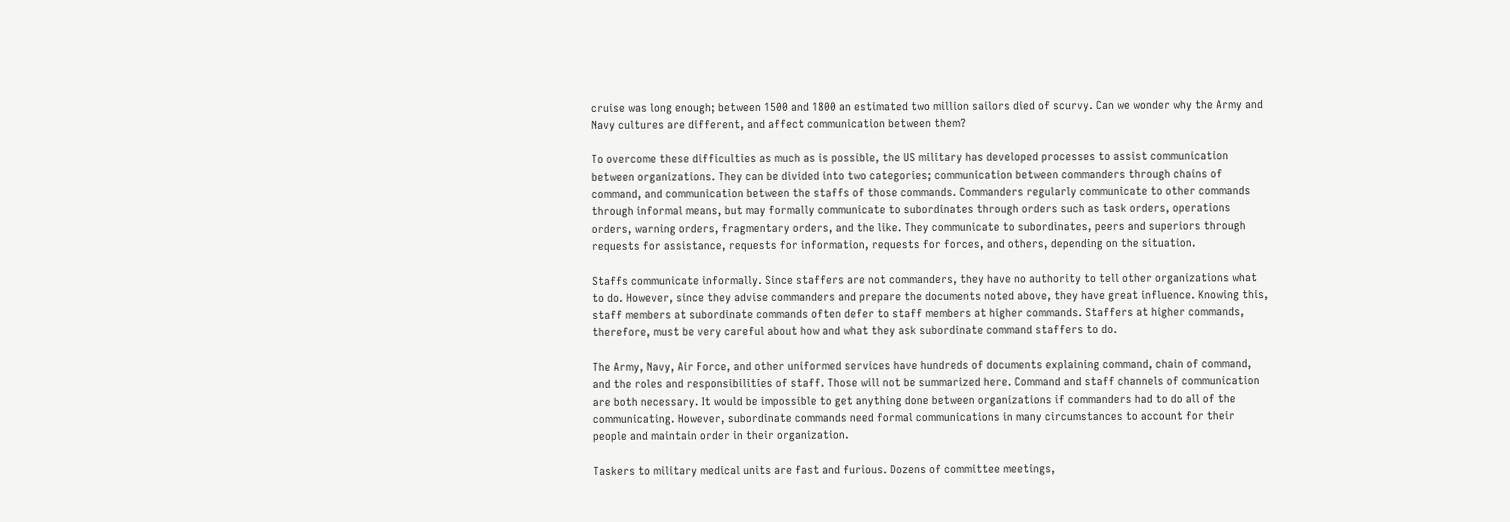cruise was long enough; between 1500 and 1800 an estimated two million sailors died of scurvy. Can we wonder why the Army and Navy cultures are different, and affect communication between them?

To overcome these difficulties as much as is possible, the US military has developed processes to assist communication between organizations. They can be divided into two categories; communication between commanders through chains of command, and communication between the staffs of those commands. Commanders regularly communicate to other commands through informal means, but may formally communicate to subordinates through orders such as task orders, operations orders, warning orders, fragmentary orders, and the like. They communicate to subordinates, peers and superiors through requests for assistance, requests for information, requests for forces, and others, depending on the situation.

Staffs communicate informally. Since staffers are not commanders, they have no authority to tell other organizations what to do. However, since they advise commanders and prepare the documents noted above, they have great influence. Knowing this, staff members at subordinate commands often defer to staff members at higher commands. Staffers at higher commands, therefore, must be very careful about how and what they ask subordinate command staffers to do.

The Army, Navy, Air Force, and other uniformed services have hundreds of documents explaining command, chain of command, and the roles and responsibilities of staff. Those will not be summarized here. Command and staff channels of communication are both necessary. It would be impossible to get anything done between organizations if commanders had to do all of the communicating. However, subordinate commands need formal communications in many circumstances to account for their people and maintain order in their organization.

Taskers to military medical units are fast and furious. Dozens of committee meetings,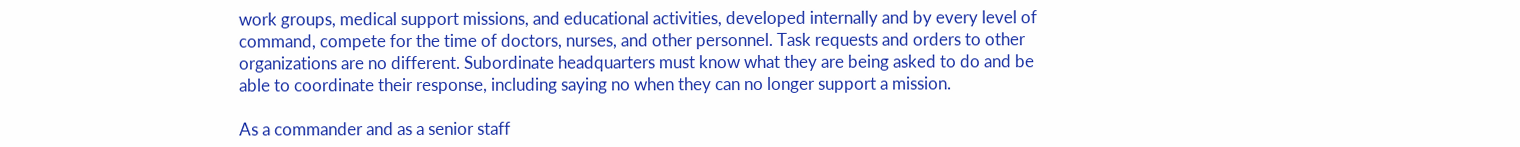work groups, medical support missions, and educational activities, developed internally and by every level of command, compete for the time of doctors, nurses, and other personnel. Task requests and orders to other organizations are no different. Subordinate headquarters must know what they are being asked to do and be able to coordinate their response, including saying no when they can no longer support a mission.

As a commander and as a senior staff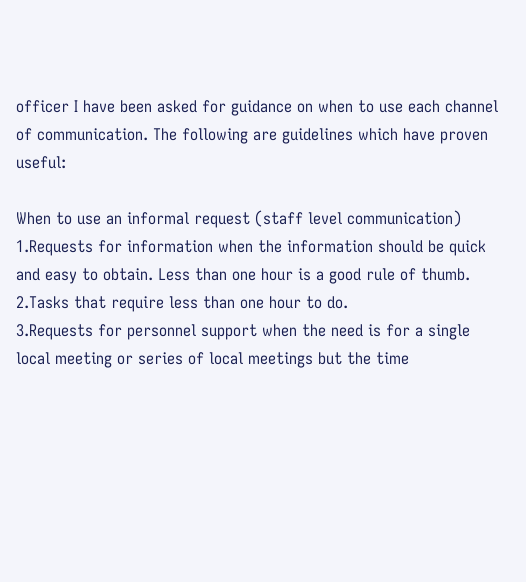officer I have been asked for guidance on when to use each channel of communication. The following are guidelines which have proven useful:

When to use an informal request (staff level communication)
1.Requests for information when the information should be quick and easy to obtain. Less than one hour is a good rule of thumb.
2.Tasks that require less than one hour to do.
3.Requests for personnel support when the need is for a single local meeting or series of local meetings but the time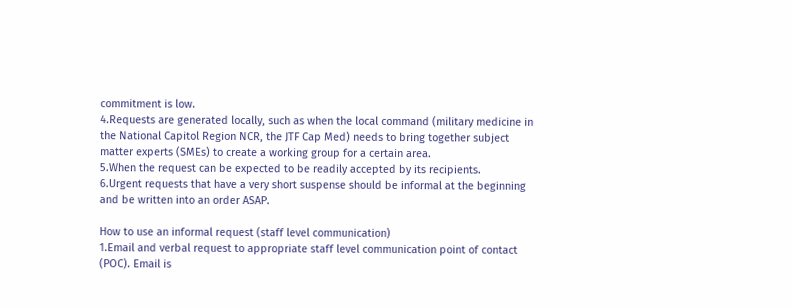commitment is low.
4.Requests are generated locally, such as when the local command (military medicine in the National Capitol Region NCR, the JTF Cap Med) needs to bring together subject matter experts (SMEs) to create a working group for a certain area.
5.When the request can be expected to be readily accepted by its recipients.
6.Urgent requests that have a very short suspense should be informal at the beginning and be written into an order ASAP.

How to use an informal request (staff level communication)
1.Email and verbal request to appropriate staff level communication point of contact (POC). Email is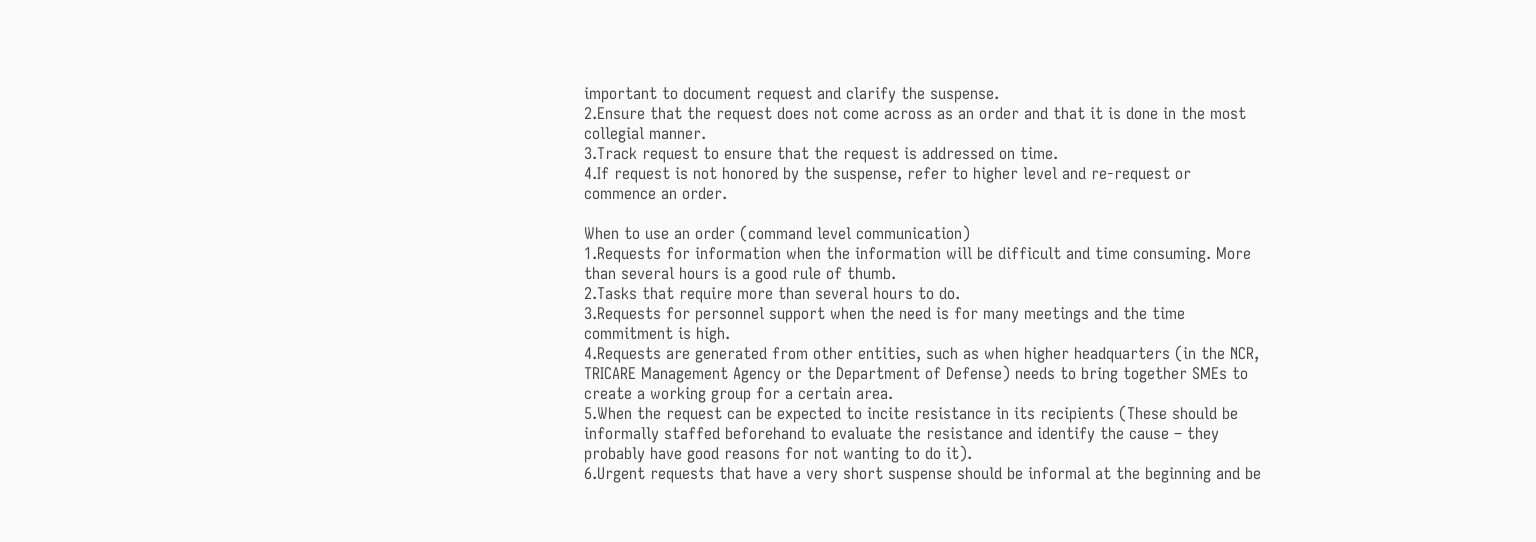important to document request and clarify the suspense.
2.Ensure that the request does not come across as an order and that it is done in the most collegial manner.
3.Track request to ensure that the request is addressed on time.
4.If request is not honored by the suspense, refer to higher level and re-request or commence an order.

When to use an order (command level communication)
1.Requests for information when the information will be difficult and time consuming. More than several hours is a good rule of thumb.
2.Tasks that require more than several hours to do.
3.Requests for personnel support when the need is for many meetings and the time commitment is high.
4.Requests are generated from other entities, such as when higher headquarters (in the NCR, TRICARE Management Agency or the Department of Defense) needs to bring together SMEs to create a working group for a certain area.
5.When the request can be expected to incite resistance in its recipients (These should be informally staffed beforehand to evaluate the resistance and identify the cause – they probably have good reasons for not wanting to do it).
6.Urgent requests that have a very short suspense should be informal at the beginning and be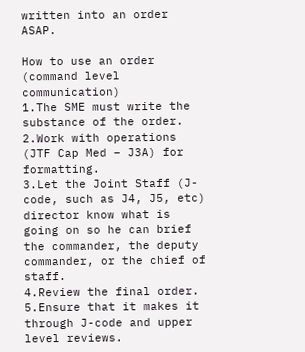written into an order ASAP.

How to use an order (command level communication)
1.The SME must write the substance of the order.
2.Work with operations (JTF Cap Med – J3A) for formatting.
3.Let the Joint Staff (J-code, such as J4, J5, etc) director know what is going on so he can brief the commander, the deputy commander, or the chief of staff.
4.Review the final order.
5.Ensure that it makes it through J-code and upper level reviews.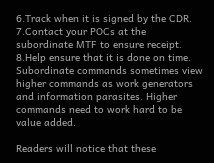6.Track when it is signed by the CDR.
7.Contact your POCs at the subordinate MTF to ensure receipt.
8.Help ensure that it is done on time. Subordinate commands sometimes view higher commands as work generators and information parasites. Higher commands need to work hard to be value added.

Readers will notice that these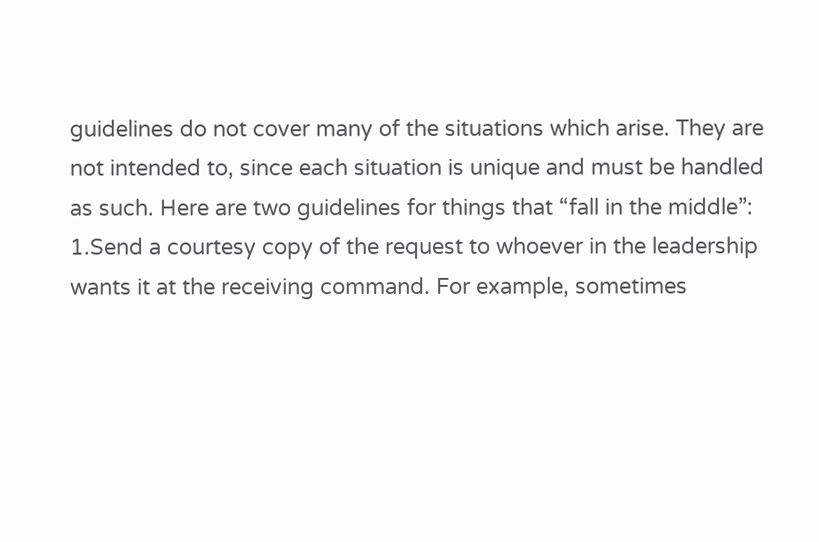guidelines do not cover many of the situations which arise. They are not intended to, since each situation is unique and must be handled as such. Here are two guidelines for things that “fall in the middle”:
1.Send a courtesy copy of the request to whoever in the leadership wants it at the receiving command. For example, sometimes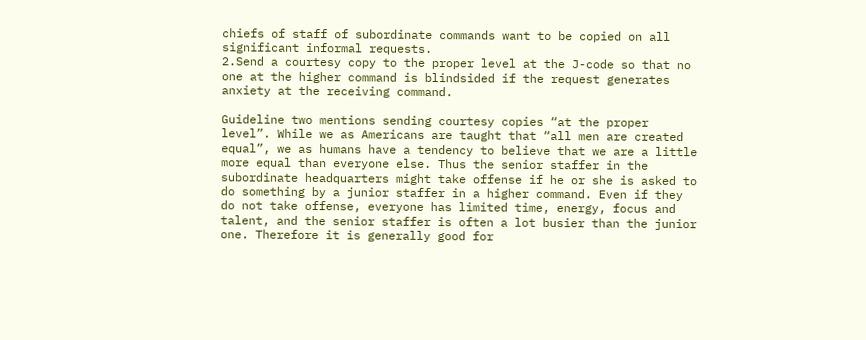chiefs of staff of subordinate commands want to be copied on all significant informal requests.
2.Send a courtesy copy to the proper level at the J-code so that no one at the higher command is blindsided if the request generates anxiety at the receiving command.

Guideline two mentions sending courtesy copies “at the proper level”. While we as Americans are taught that “all men are created equal”, we as humans have a tendency to believe that we are a little more equal than everyone else. Thus the senior staffer in the subordinate headquarters might take offense if he or she is asked to do something by a junior staffer in a higher command. Even if they do not take offense, everyone has limited time, energy, focus and talent, and the senior staffer is often a lot busier than the junior one. Therefore it is generally good for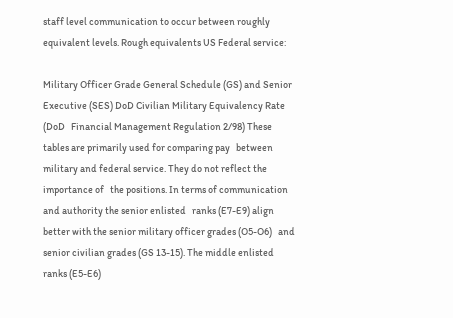staff level communication to occur between roughly equivalent levels. Rough equivalents US Federal service:

Military Officer Grade General Schedule (GS) and Senior Executive (SES) DoD Civilian Military Equivalency Rate (DoD   Financial Management Regulation 2/98) These tables are primarily used for comparing pay   between military and federal service. They do not reflect the importance of   the positions. In terms of communication and authority the senior enlisted   ranks (E7-E9) align better with the senior military officer grades (O5-O6)   and senior civilian grades (GS 13-15). The middle enlisted ranks (E5-E6)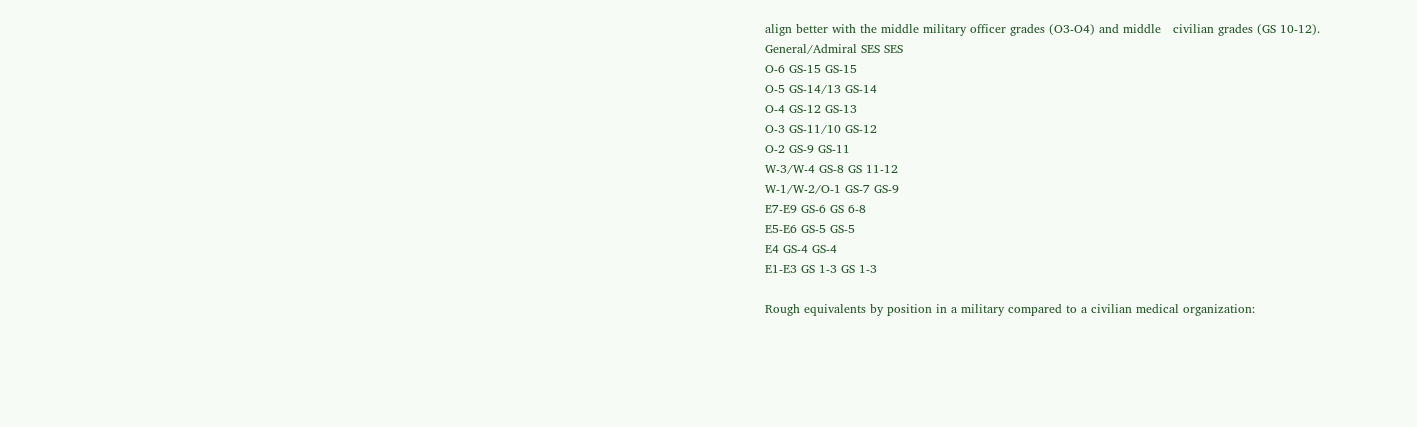align better with the middle military officer grades (O3-O4) and middle   civilian grades (GS 10-12).
General/Admiral SES SES
O-6 GS-15 GS-15
O-5 GS-14/13 GS-14
O-4 GS-12 GS-13
O-3 GS-11/10 GS-12
O-2 GS-9 GS-11
W-3/W-4 GS-8 GS 11-12
W-1/W-2/O-1 GS-7 GS-9
E7-E9 GS-6 GS 6-8
E5-E6 GS-5 GS-5
E4 GS-4 GS-4
E1-E3 GS 1-3 GS 1-3

Rough equivalents by position in a military compared to a civilian medical organization: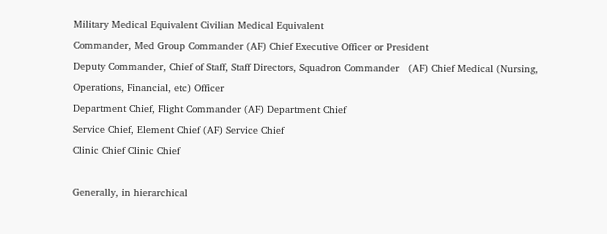Military Medical Equivalent Civilian Medical Equivalent
Commander, Med Group Commander (AF) Chief Executive Officer or President
Deputy Commander, Chief of Staff, Staff Directors, Squadron Commander   (AF) Chief Medical (Nursing, Operations, Financial, etc) Officer
Department Chief, Flight Commander (AF) Department Chief
Service Chief, Element Chief (AF) Service Chief
Clinic Chief Clinic Chief

Generally, in hierarchical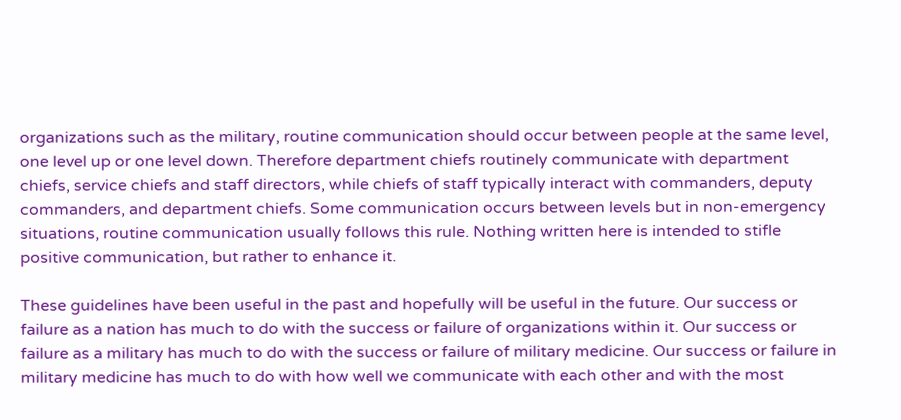organizations such as the military, routine communication should occur between people at the same level, one level up or one level down. Therefore department chiefs routinely communicate with department chiefs, service chiefs and staff directors, while chiefs of staff typically interact with commanders, deputy commanders, and department chiefs. Some communication occurs between levels but in non-emergency situations, routine communication usually follows this rule. Nothing written here is intended to stifle positive communication, but rather to enhance it.

These guidelines have been useful in the past and hopefully will be useful in the future. Our success or failure as a nation has much to do with the success or failure of organizations within it. Our success or failure as a military has much to do with the success or failure of military medicine. Our success or failure in military medicine has much to do with how well we communicate with each other and with the most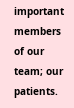important members of our team; our patients.